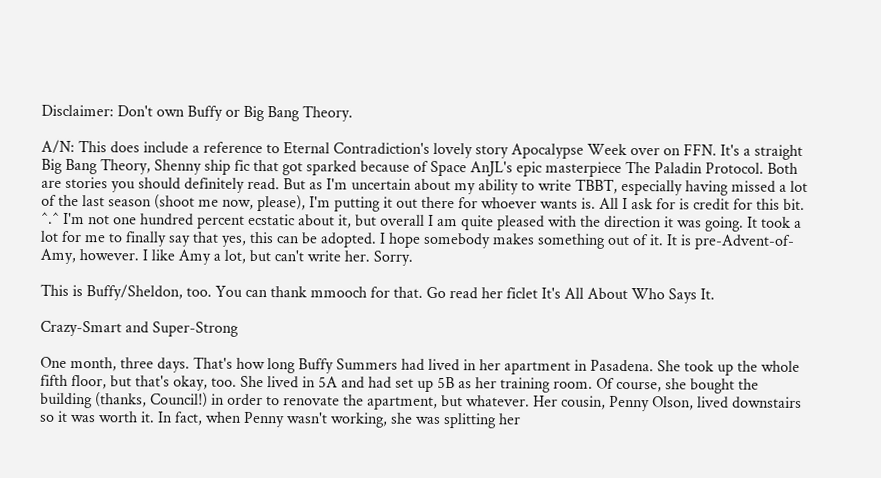Disclaimer: Don't own Buffy or Big Bang Theory.

A/N: This does include a reference to Eternal Contradiction's lovely story Apocalypse Week over on FFN. It's a straight Big Bang Theory, Shenny ship fic that got sparked because of Space AnJL's epic masterpiece The Paladin Protocol. Both are stories you should definitely read. But as I'm uncertain about my ability to write TBBT, especially having missed a lot of the last season (shoot me now, please), I'm putting it out there for whoever wants is. All I ask for is credit for this bit. ^.^ I'm not one hundred percent ecstatic about it, but overall I am quite pleased with the direction it was going. It took a lot for me to finally say that yes, this can be adopted. I hope somebody makes something out of it. It is pre-Advent-of-Amy, however. I like Amy a lot, but can't write her. Sorry.

This is Buffy/Sheldon, too. You can thank mmooch for that. Go read her ficlet It's All About Who Says It.

Crazy-Smart and Super-Strong

One month, three days. That's how long Buffy Summers had lived in her apartment in Pasadena. She took up the whole fifth floor, but that's okay, too. She lived in 5A and had set up 5B as her training room. Of course, she bought the building (thanks, Council!) in order to renovate the apartment, but whatever. Her cousin, Penny Olson, lived downstairs so it was worth it. In fact, when Penny wasn't working, she was splitting her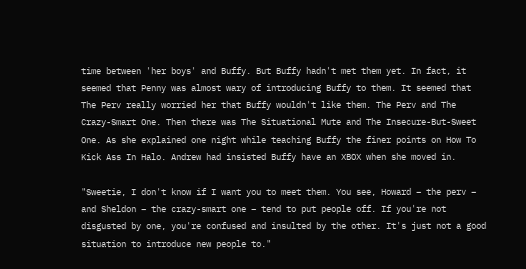time between 'her boys' and Buffy. But Buffy hadn't met them yet. In fact, it seemed that Penny was almost wary of introducing Buffy to them. It seemed that The Perv really worried her that Buffy wouldn't like them. The Perv and The Crazy-Smart One. Then there was The Situational Mute and The Insecure-But-Sweet One. As she explained one night while teaching Buffy the finer points on How To Kick Ass In Halo. Andrew had insisted Buffy have an XBOX when she moved in.

"Sweetie, I don't know if I want you to meet them. You see, Howard – the perv – and Sheldon – the crazy-smart one – tend to put people off. If you're not disgusted by one, you're confused and insulted by the other. It's just not a good situation to introduce new people to."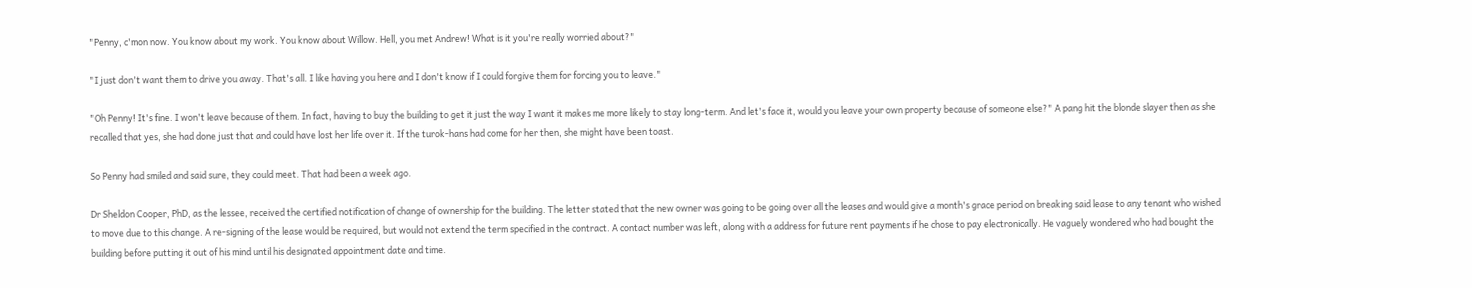"Penny, c'mon now. You know about my work. You know about Willow. Hell, you met Andrew! What is it you're really worried about?"

"I just don't want them to drive you away. That's all. I like having you here and I don't know if I could forgive them for forcing you to leave."

"Oh Penny! It's fine. I won't leave because of them. In fact, having to buy the building to get it just the way I want it makes me more likely to stay long-term. And let's face it, would you leave your own property because of someone else?" A pang hit the blonde slayer then as she recalled that yes, she had done just that and could have lost her life over it. If the turok-hans had come for her then, she might have been toast.

So Penny had smiled and said sure, they could meet. That had been a week ago.

Dr Sheldon Cooper, PhD, as the lessee, received the certified notification of change of ownership for the building. The letter stated that the new owner was going to be going over all the leases and would give a month's grace period on breaking said lease to any tenant who wished to move due to this change. A re-signing of the lease would be required, but would not extend the term specified in the contract. A contact number was left, along with a address for future rent payments if he chose to pay electronically. He vaguely wondered who had bought the building before putting it out of his mind until his designated appointment date and time.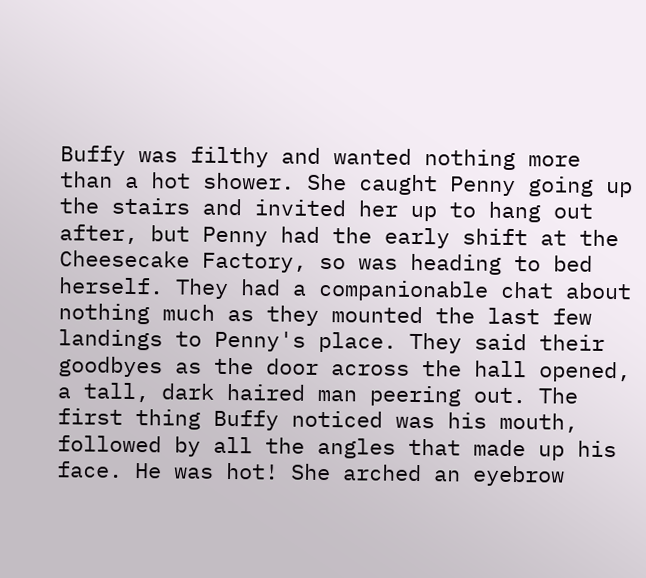Buffy was filthy and wanted nothing more than a hot shower. She caught Penny going up the stairs and invited her up to hang out after, but Penny had the early shift at the Cheesecake Factory, so was heading to bed herself. They had a companionable chat about nothing much as they mounted the last few landings to Penny's place. They said their goodbyes as the door across the hall opened, a tall, dark haired man peering out. The first thing Buffy noticed was his mouth, followed by all the angles that made up his face. He was hot! She arched an eyebrow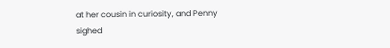at her cousin in curiosity, and Penny sighed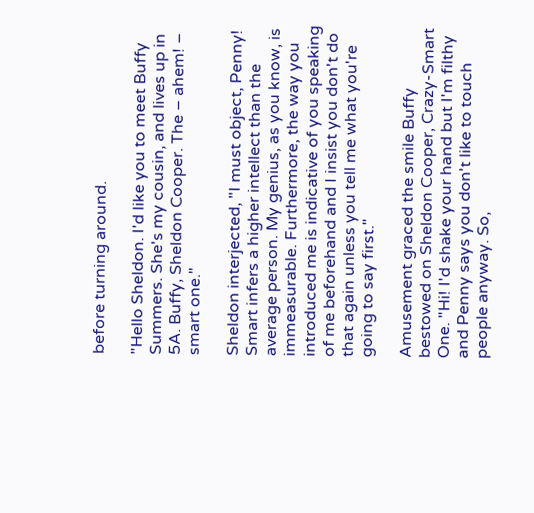before turning around.

"Hello Sheldon. I'd like you to meet Buffy Summers. She's my cousin, and lives up in 5A. Buffy, Sheldon Cooper. The – ahem! – smart one."

Sheldon interjected, "I must object, Penny! Smart infers a higher intellect than the average person. My genius, as you know, is immeasurable. Furthermore, the way you introduced me is indicative of you speaking of me beforehand and I insist you don't do that again unless you tell me what you're going to say first."

Amusement graced the smile Buffy bestowed on Sheldon Cooper, Crazy-Smart One. "Hi! I'd shake your hand but I'm filthy and Penny says you don't like to touch people anyway. So,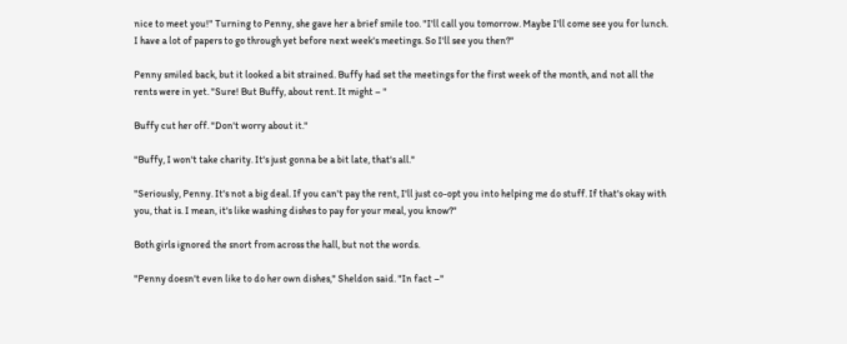nice to meet you!" Turning to Penny, she gave her a brief smile too. "I'll call you tomorrow. Maybe I'll come see you for lunch. I have a lot of papers to go through yet before next week's meetings. So I'll see you then?"

Penny smiled back, but it looked a bit strained. Buffy had set the meetings for the first week of the month, and not all the rents were in yet. "Sure! But Buffy, about rent. It might – "

Buffy cut her off. "Don't worry about it."

"Buffy, I won't take charity. It's just gonna be a bit late, that's all."

"Seriously, Penny. It's not a big deal. If you can't pay the rent, I'll just co-opt you into helping me do stuff. If that's okay with you, that is. I mean, it's like washing dishes to pay for your meal, you know?"

Both girls ignored the snort from across the hall, but not the words.

"Penny doesn't even like to do her own dishes," Sheldon said. "In fact –"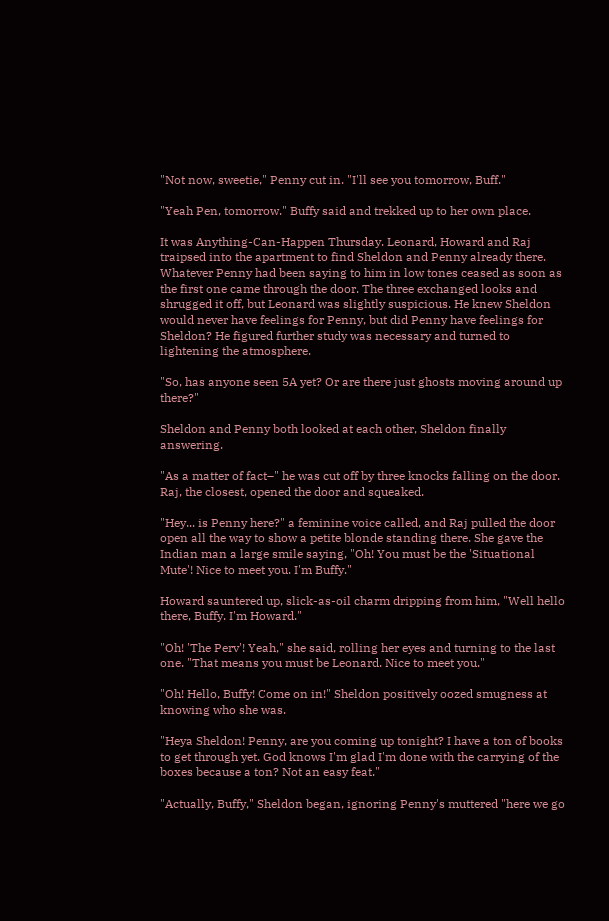"Not now, sweetie," Penny cut in. "I'll see you tomorrow, Buff."

"Yeah Pen, tomorrow." Buffy said and trekked up to her own place.

It was Anything-Can-Happen Thursday. Leonard, Howard and Raj traipsed into the apartment to find Sheldon and Penny already there. Whatever Penny had been saying to him in low tones ceased as soon as the first one came through the door. The three exchanged looks and shrugged it off, but Leonard was slightly suspicious. He knew Sheldon would never have feelings for Penny, but did Penny have feelings for Sheldon? He figured further study was necessary and turned to lightening the atmosphere.

"So, has anyone seen 5A yet? Or are there just ghosts moving around up there?"

Sheldon and Penny both looked at each other, Sheldon finally answering.

"As a matter of fact–" he was cut off by three knocks falling on the door. Raj, the closest, opened the door and squeaked.

"Hey... is Penny here?" a feminine voice called, and Raj pulled the door open all the way to show a petite blonde standing there. She gave the Indian man a large smile saying, "Oh! You must be the 'Situational Mute'! Nice to meet you. I'm Buffy."

Howard sauntered up, slick-as-oil charm dripping from him, "Well hello there, Buffy. I'm Howard."

"Oh! 'The Perv'! Yeah," she said, rolling her eyes and turning to the last one. "That means you must be Leonard. Nice to meet you."

"Oh! Hello, Buffy! Come on in!" Sheldon positively oozed smugness at knowing who she was.

"Heya Sheldon! Penny, are you coming up tonight? I have a ton of books to get through yet. God knows I'm glad I'm done with the carrying of the boxes because a ton? Not an easy feat."

"Actually, Buffy," Sheldon began, ignoring Penny's muttered "here we go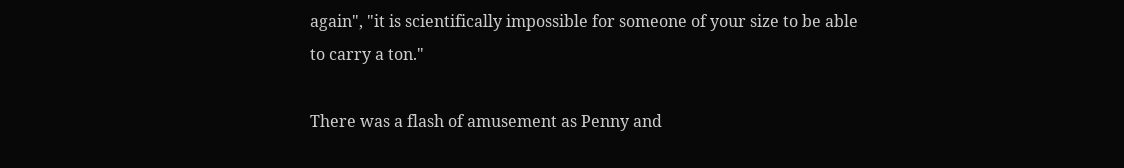again", "it is scientifically impossible for someone of your size to be able to carry a ton."

There was a flash of amusement as Penny and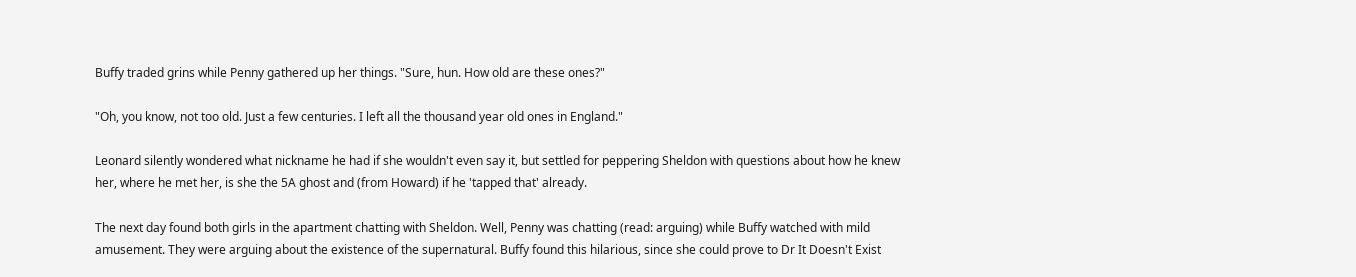Buffy traded grins while Penny gathered up her things. "Sure, hun. How old are these ones?"

"Oh, you know, not too old. Just a few centuries. I left all the thousand year old ones in England."

Leonard silently wondered what nickname he had if she wouldn't even say it, but settled for peppering Sheldon with questions about how he knew her, where he met her, is she the 5A ghost and (from Howard) if he 'tapped that' already.

The next day found both girls in the apartment chatting with Sheldon. Well, Penny was chatting (read: arguing) while Buffy watched with mild amusement. They were arguing about the existence of the supernatural. Buffy found this hilarious, since she could prove to Dr It Doesn't Exist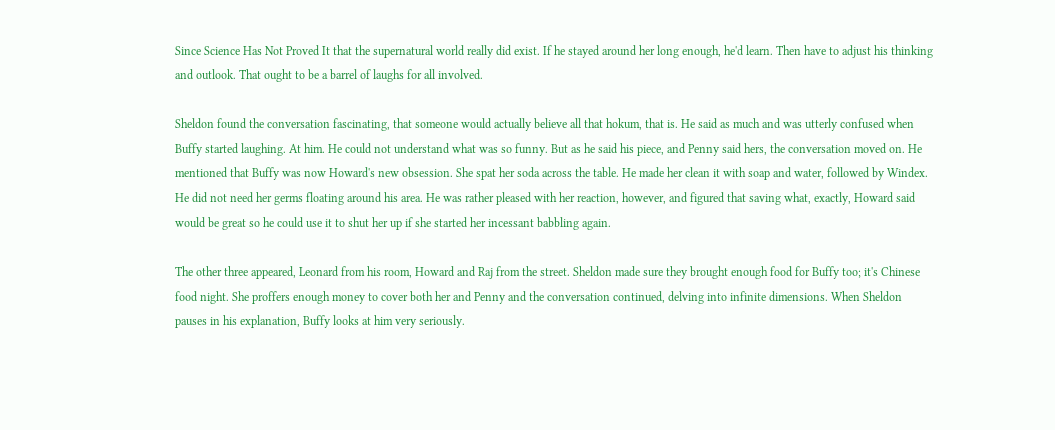Since Science Has Not Proved It that the supernatural world really did exist. If he stayed around her long enough, he'd learn. Then have to adjust his thinking and outlook. That ought to be a barrel of laughs for all involved.

Sheldon found the conversation fascinating, that someone would actually believe all that hokum, that is. He said as much and was utterly confused when Buffy started laughing. At him. He could not understand what was so funny. But as he said his piece, and Penny said hers, the conversation moved on. He mentioned that Buffy was now Howard's new obsession. She spat her soda across the table. He made her clean it with soap and water, followed by Windex. He did not need her germs floating around his area. He was rather pleased with her reaction, however, and figured that saving what, exactly, Howard said would be great so he could use it to shut her up if she started her incessant babbling again.

The other three appeared, Leonard from his room, Howard and Raj from the street. Sheldon made sure they brought enough food for Buffy too; it's Chinese food night. She proffers enough money to cover both her and Penny and the conversation continued, delving into infinite dimensions. When Sheldon pauses in his explanation, Buffy looks at him very seriously.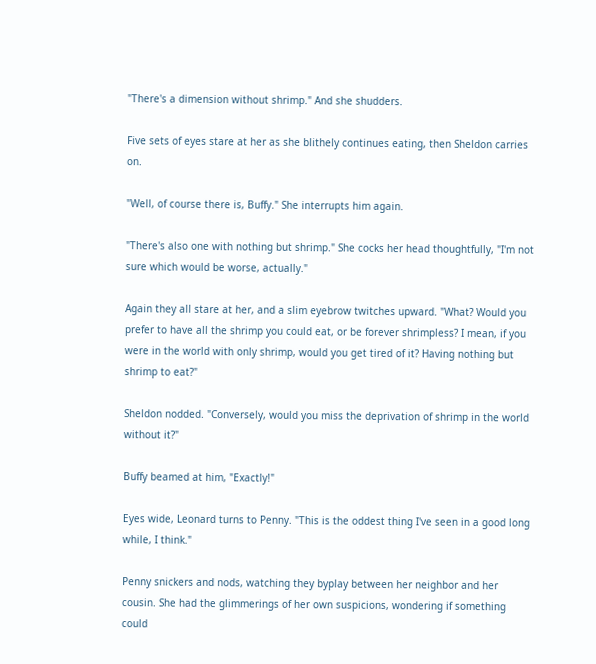"There's a dimension without shrimp." And she shudders.

Five sets of eyes stare at her as she blithely continues eating, then Sheldon carries on.

"Well, of course there is, Buffy." She interrupts him again.

"There's also one with nothing but shrimp." She cocks her head thoughtfully, "I'm not sure which would be worse, actually."

Again they all stare at her, and a slim eyebrow twitches upward. "What? Would you prefer to have all the shrimp you could eat, or be forever shrimpless? I mean, if you were in the world with only shrimp, would you get tired of it? Having nothing but shrimp to eat?"

Sheldon nodded. "Conversely, would you miss the deprivation of shrimp in the world without it?"

Buffy beamed at him, "Exactly!"

Eyes wide, Leonard turns to Penny. "This is the oddest thing I've seen in a good long while, I think."

Penny snickers and nods, watching they byplay between her neighbor and her cousin. She had the glimmerings of her own suspicions, wondering if something could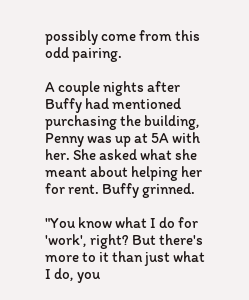possibly come from this odd pairing.

A couple nights after Buffy had mentioned purchasing the building, Penny was up at 5A with her. She asked what she meant about helping her for rent. Buffy grinned.

"You know what I do for 'work', right? But there's more to it than just what I do, you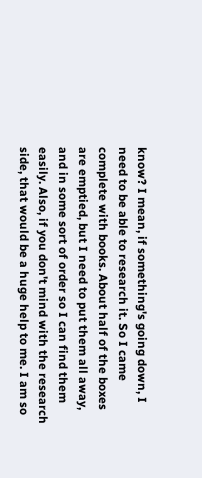know? I mean, if something's going down, I need to be able to research it. So I came complete with books. About half of the boxes are emptied, but I need to put them all away, and in some sort of order so I can find them easily. Also, if you don't mind with the research side, that would be a huge help to me. I am so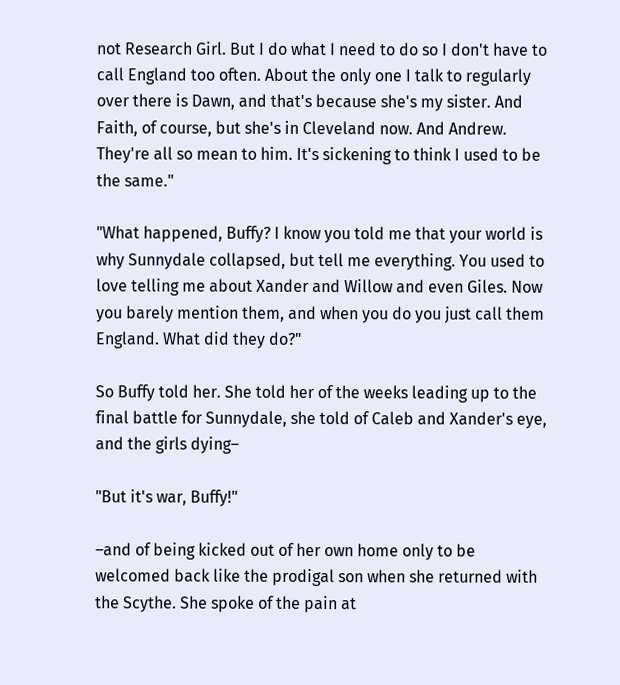not Research Girl. But I do what I need to do so I don't have to call England too often. About the only one I talk to regularly over there is Dawn, and that's because she's my sister. And Faith, of course, but she's in Cleveland now. And Andrew. They're all so mean to him. It's sickening to think I used to be the same."

"What happened, Buffy? I know you told me that your world is why Sunnydale collapsed, but tell me everything. You used to love telling me about Xander and Willow and even Giles. Now you barely mention them, and when you do you just call them England. What did they do?"

So Buffy told her. She told her of the weeks leading up to the final battle for Sunnydale, she told of Caleb and Xander's eye, and the girls dying–

"But it's war, Buffy!"

–and of being kicked out of her own home only to be welcomed back like the prodigal son when she returned with the Scythe. She spoke of the pain at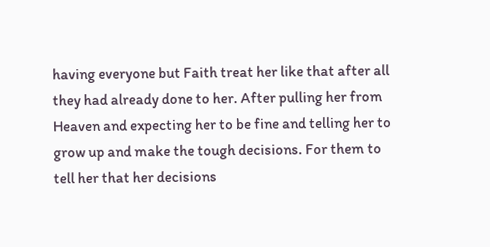having everyone but Faith treat her like that after all they had already done to her. After pulling her from Heaven and expecting her to be fine and telling her to grow up and make the tough decisions. For them to tell her that her decisions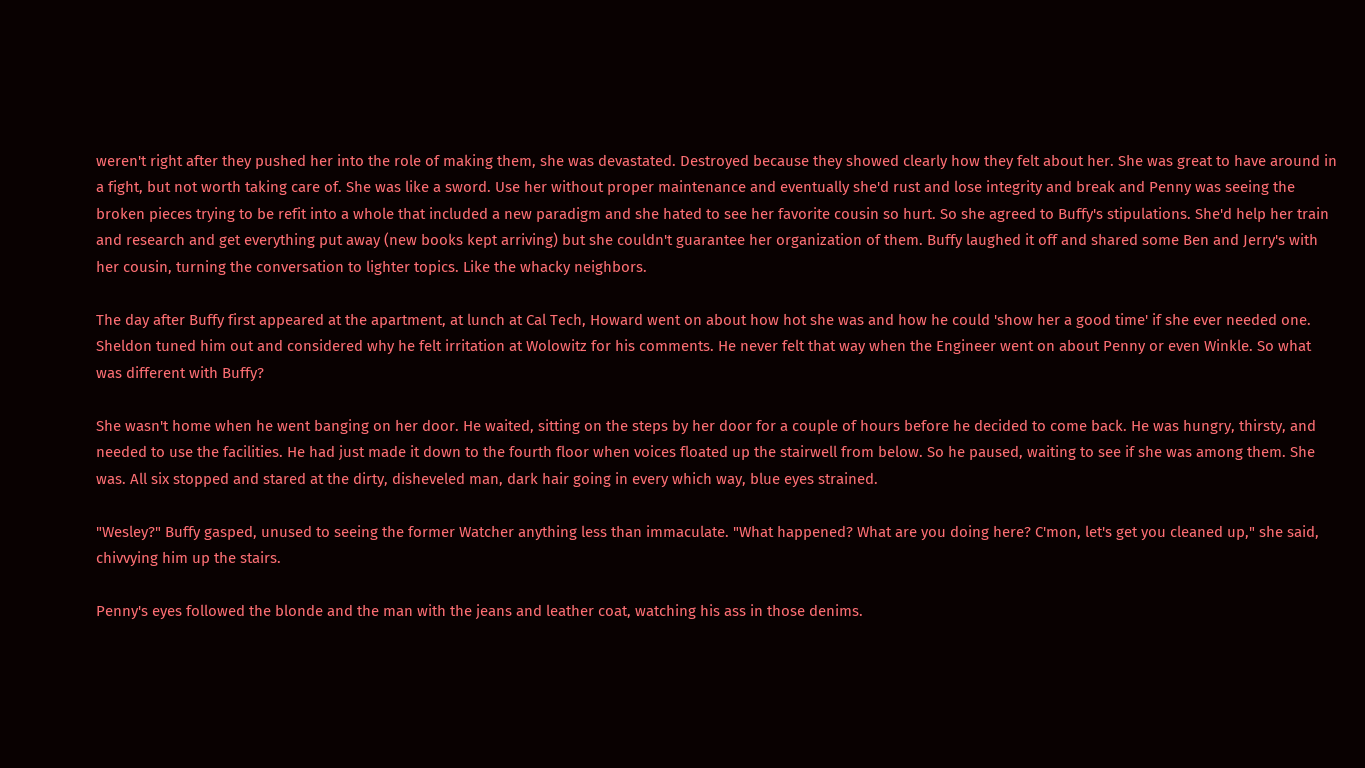weren't right after they pushed her into the role of making them, she was devastated. Destroyed because they showed clearly how they felt about her. She was great to have around in a fight, but not worth taking care of. She was like a sword. Use her without proper maintenance and eventually she'd rust and lose integrity and break and Penny was seeing the broken pieces trying to be refit into a whole that included a new paradigm and she hated to see her favorite cousin so hurt. So she agreed to Buffy's stipulations. She'd help her train and research and get everything put away (new books kept arriving) but she couldn't guarantee her organization of them. Buffy laughed it off and shared some Ben and Jerry's with her cousin, turning the conversation to lighter topics. Like the whacky neighbors.

The day after Buffy first appeared at the apartment, at lunch at Cal Tech, Howard went on about how hot she was and how he could 'show her a good time' if she ever needed one. Sheldon tuned him out and considered why he felt irritation at Wolowitz for his comments. He never felt that way when the Engineer went on about Penny or even Winkle. So what was different with Buffy?

She wasn't home when he went banging on her door. He waited, sitting on the steps by her door for a couple of hours before he decided to come back. He was hungry, thirsty, and needed to use the facilities. He had just made it down to the fourth floor when voices floated up the stairwell from below. So he paused, waiting to see if she was among them. She was. All six stopped and stared at the dirty, disheveled man, dark hair going in every which way, blue eyes strained.

"Wesley?" Buffy gasped, unused to seeing the former Watcher anything less than immaculate. "What happened? What are you doing here? C'mon, let's get you cleaned up," she said, chivvying him up the stairs.

Penny's eyes followed the blonde and the man with the jeans and leather coat, watching his ass in those denims.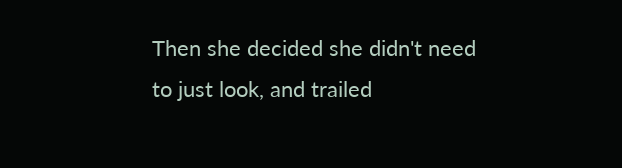Then she decided she didn't need to just look, and trailed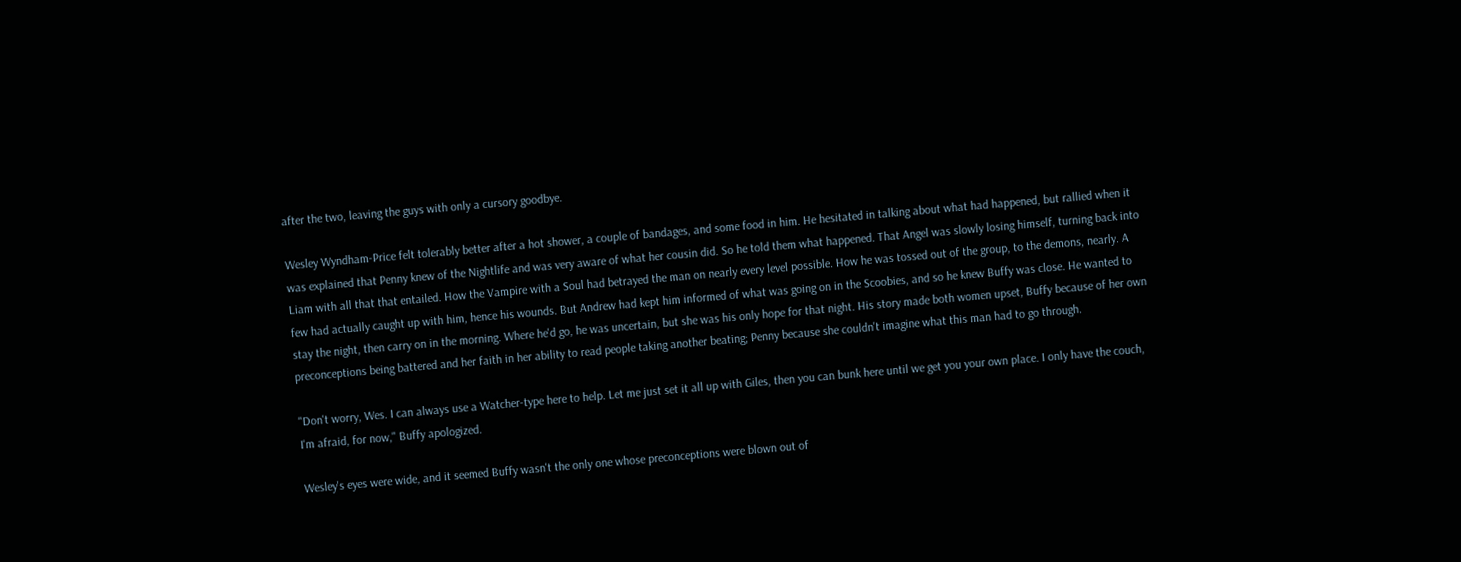after the two, leaving the guys with only a cursory goodbye.

Wesley Wyndham-Price felt tolerably better after a hot shower, a couple of bandages, and some food in him. He hesitated in talking about what had happened, but rallied when it was explained that Penny knew of the Nightlife and was very aware of what her cousin did. So he told them what happened. That Angel was slowly losing himself, turning back into Liam with all that that entailed. How the Vampire with a Soul had betrayed the man on nearly every level possible. How he was tossed out of the group, to the demons, nearly. A few had actually caught up with him, hence his wounds. But Andrew had kept him informed of what was going on in the Scoobies, and so he knew Buffy was close. He wanted to stay the night, then carry on in the morning. Where he'd go, he was uncertain, but she was his only hope for that night. His story made both women upset, Buffy because of her own preconceptions being battered and her faith in her ability to read people taking another beating; Penny because she couldn't imagine what this man had to go through.

"Don't worry, Wes. I can always use a Watcher-type here to help. Let me just set it all up with Giles, then you can bunk here until we get you your own place. I only have the couch, I'm afraid, for now," Buffy apologized.

Wesley's eyes were wide, and it seemed Buffy wasn't the only one whose preconceptions were blown out of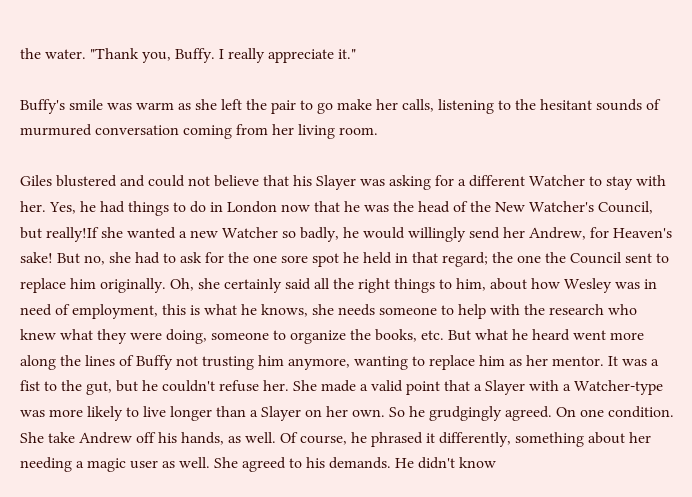the water. "Thank you, Buffy. I really appreciate it."

Buffy's smile was warm as she left the pair to go make her calls, listening to the hesitant sounds of murmured conversation coming from her living room.

Giles blustered and could not believe that his Slayer was asking for a different Watcher to stay with her. Yes, he had things to do in London now that he was the head of the New Watcher's Council, but really!If she wanted a new Watcher so badly, he would willingly send her Andrew, for Heaven's sake! But no, she had to ask for the one sore spot he held in that regard; the one the Council sent to replace him originally. Oh, she certainly said all the right things to him, about how Wesley was in need of employment, this is what he knows, she needs someone to help with the research who knew what they were doing, someone to organize the books, etc. But what he heard went more along the lines of Buffy not trusting him anymore, wanting to replace him as her mentor. It was a fist to the gut, but he couldn't refuse her. She made a valid point that a Slayer with a Watcher-type was more likely to live longer than a Slayer on her own. So he grudgingly agreed. On one condition. She take Andrew off his hands, as well. Of course, he phrased it differently, something about her needing a magic user as well. She agreed to his demands. He didn't know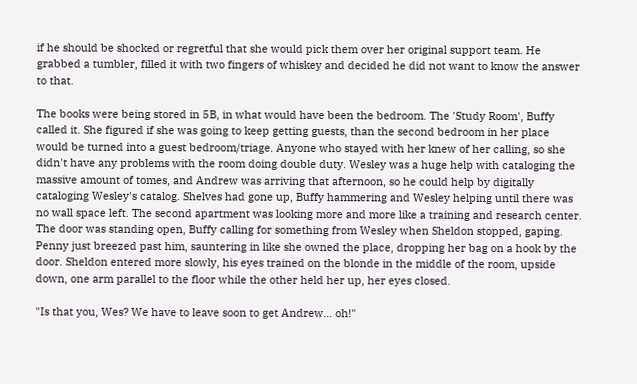if he should be shocked or regretful that she would pick them over her original support team. He grabbed a tumbler, filled it with two fingers of whiskey and decided he did not want to know the answer to that.

The books were being stored in 5B, in what would have been the bedroom. The 'Study Room', Buffy called it. She figured if she was going to keep getting guests, than the second bedroom in her place would be turned into a guest bedroom/triage. Anyone who stayed with her knew of her calling, so she didn't have any problems with the room doing double duty. Wesley was a huge help with cataloging the massive amount of tomes, and Andrew was arriving that afternoon, so he could help by digitally cataloging Wesley's catalog. Shelves had gone up, Buffy hammering and Wesley helping until there was no wall space left. The second apartment was looking more and more like a training and research center. The door was standing open, Buffy calling for something from Wesley when Sheldon stopped, gaping. Penny just breezed past him, sauntering in like she owned the place, dropping her bag on a hook by the door. Sheldon entered more slowly, his eyes trained on the blonde in the middle of the room, upside down, one arm parallel to the floor while the other held her up, her eyes closed.

"Is that you, Wes? We have to leave soon to get Andrew... oh!"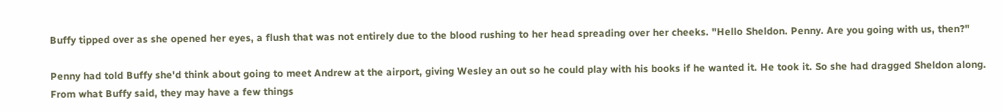Buffy tipped over as she opened her eyes, a flush that was not entirely due to the blood rushing to her head spreading over her cheeks. "Hello Sheldon. Penny. Are you going with us, then?"

Penny had told Buffy she'd think about going to meet Andrew at the airport, giving Wesley an out so he could play with his books if he wanted it. He took it. So she had dragged Sheldon along. From what Buffy said, they may have a few things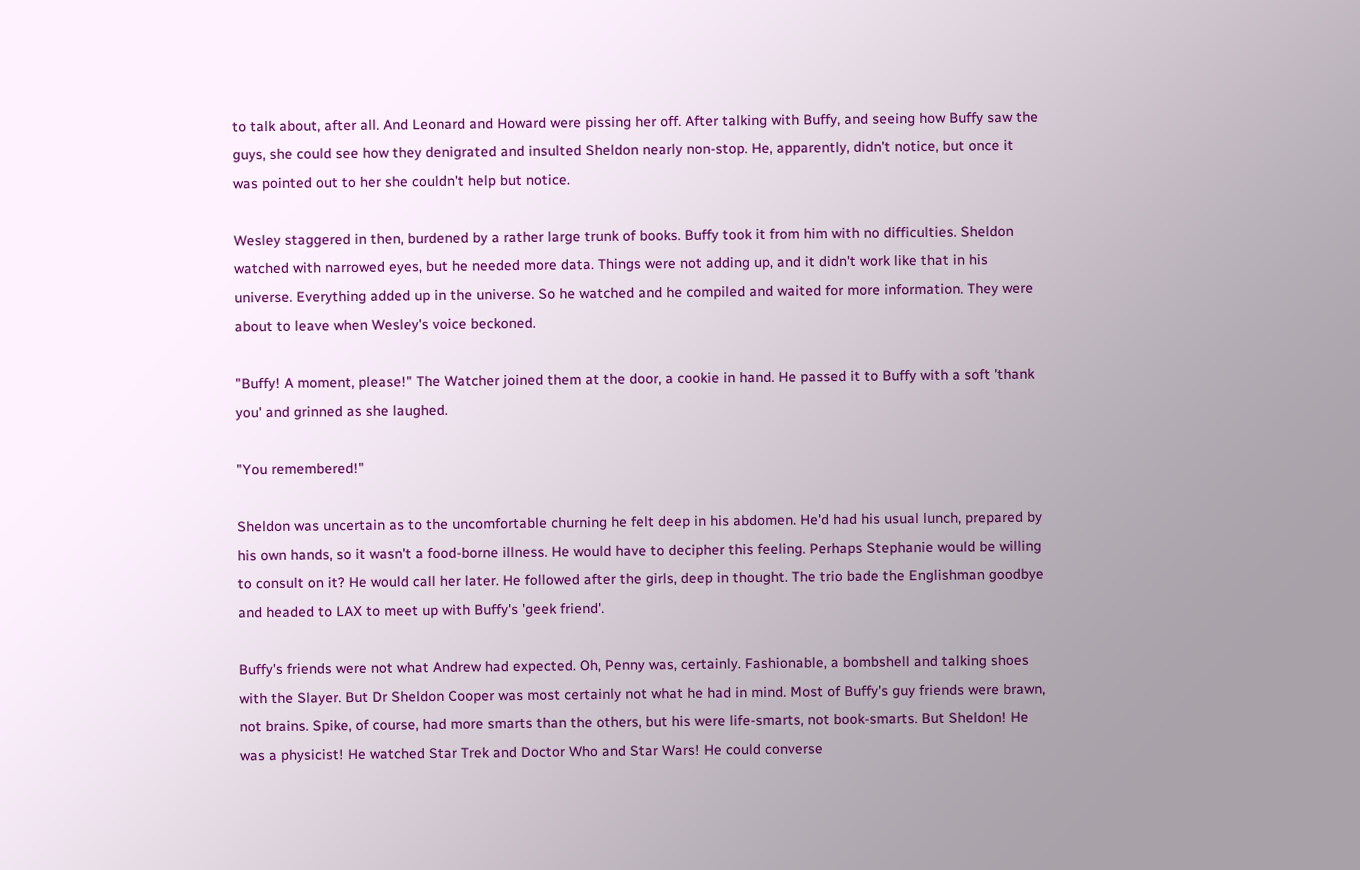to talk about, after all. And Leonard and Howard were pissing her off. After talking with Buffy, and seeing how Buffy saw the guys, she could see how they denigrated and insulted Sheldon nearly non-stop. He, apparently, didn't notice, but once it was pointed out to her she couldn't help but notice.

Wesley staggered in then, burdened by a rather large trunk of books. Buffy took it from him with no difficulties. Sheldon watched with narrowed eyes, but he needed more data. Things were not adding up, and it didn't work like that in his universe. Everything added up in the universe. So he watched and he compiled and waited for more information. They were about to leave when Wesley's voice beckoned.

"Buffy! A moment, please!" The Watcher joined them at the door, a cookie in hand. He passed it to Buffy with a soft 'thank you' and grinned as she laughed.

"You remembered!"

Sheldon was uncertain as to the uncomfortable churning he felt deep in his abdomen. He'd had his usual lunch, prepared by his own hands, so it wasn't a food-borne illness. He would have to decipher this feeling. Perhaps Stephanie would be willing to consult on it? He would call her later. He followed after the girls, deep in thought. The trio bade the Englishman goodbye and headed to LAX to meet up with Buffy's 'geek friend'.

Buffy's friends were not what Andrew had expected. Oh, Penny was, certainly. Fashionable, a bombshell and talking shoes with the Slayer. But Dr Sheldon Cooper was most certainly not what he had in mind. Most of Buffy's guy friends were brawn, not brains. Spike, of course, had more smarts than the others, but his were life-smarts, not book-smarts. But Sheldon! He was a physicist! He watched Star Trek and Doctor Who and Star Wars! He could converse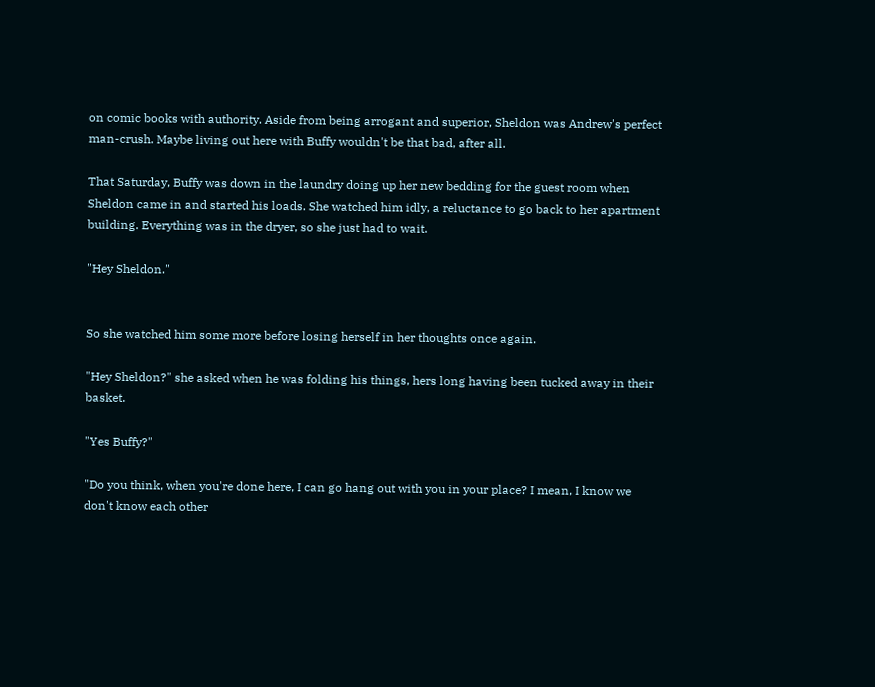on comic books with authority. Aside from being arrogant and superior, Sheldon was Andrew's perfect man-crush. Maybe living out here with Buffy wouldn't be that bad, after all.

That Saturday, Buffy was down in the laundry doing up her new bedding for the guest room when Sheldon came in and started his loads. She watched him idly, a reluctance to go back to her apartment building. Everything was in the dryer, so she just had to wait.

"Hey Sheldon."


So she watched him some more before losing herself in her thoughts once again.

"Hey Sheldon?" she asked when he was folding his things, hers long having been tucked away in their basket.

"Yes Buffy?"

"Do you think, when you're done here, I can go hang out with you in your place? I mean, I know we don't know each other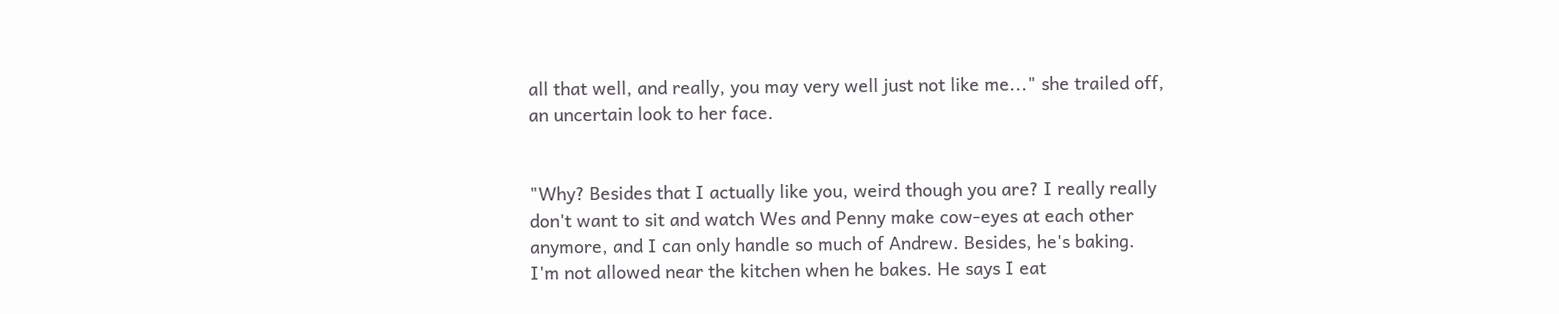all that well, and really, you may very well just not like me..." she trailed off, an uncertain look to her face.


"Why? Besides that I actually like you, weird though you are? I really really don't want to sit and watch Wes and Penny make cow-eyes at each other anymore, and I can only handle so much of Andrew. Besides, he's baking. I'm not allowed near the kitchen when he bakes. He says I eat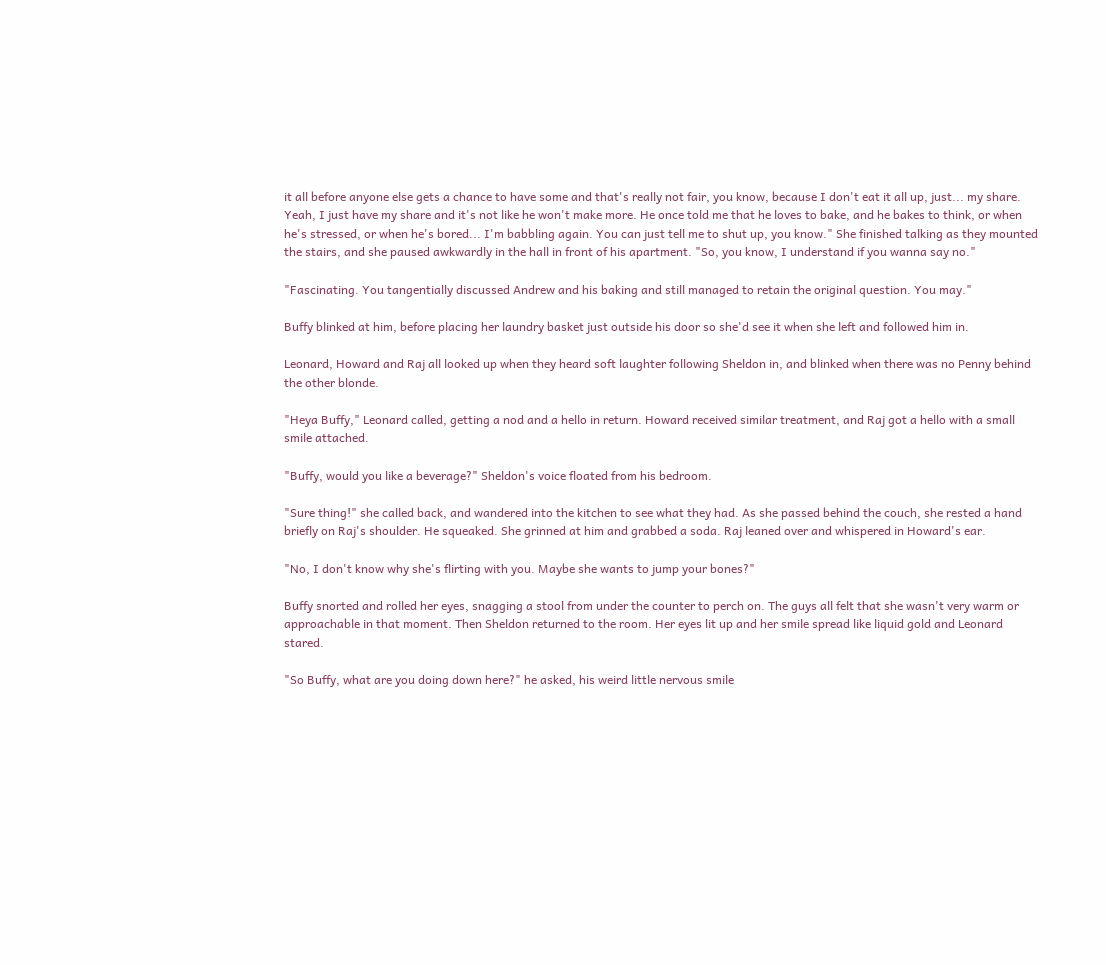it all before anyone else gets a chance to have some and that's really not fair, you know, because I don't eat it all up, just... my share. Yeah, I just have my share and it's not like he won't make more. He once told me that he loves to bake, and he bakes to think, or when he's stressed, or when he's bored... I'm babbling again. You can just tell me to shut up, you know." She finished talking as they mounted the stairs, and she paused awkwardly in the hall in front of his apartment. "So, you know, I understand if you wanna say no."

"Fascinating. You tangentially discussed Andrew and his baking and still managed to retain the original question. You may."

Buffy blinked at him, before placing her laundry basket just outside his door so she'd see it when she left and followed him in.

Leonard, Howard and Raj all looked up when they heard soft laughter following Sheldon in, and blinked when there was no Penny behind the other blonde.

"Heya Buffy," Leonard called, getting a nod and a hello in return. Howard received similar treatment, and Raj got a hello with a small smile attached.

"Buffy, would you like a beverage?" Sheldon's voice floated from his bedroom.

"Sure thing!" she called back, and wandered into the kitchen to see what they had. As she passed behind the couch, she rested a hand briefly on Raj's shoulder. He squeaked. She grinned at him and grabbed a soda. Raj leaned over and whispered in Howard's ear.

"No, I don't know why she's flirting with you. Maybe she wants to jump your bones?"

Buffy snorted and rolled her eyes, snagging a stool from under the counter to perch on. The guys all felt that she wasn't very warm or approachable in that moment. Then Sheldon returned to the room. Her eyes lit up and her smile spread like liquid gold and Leonard stared.

"So Buffy, what are you doing down here?" he asked, his weird little nervous smile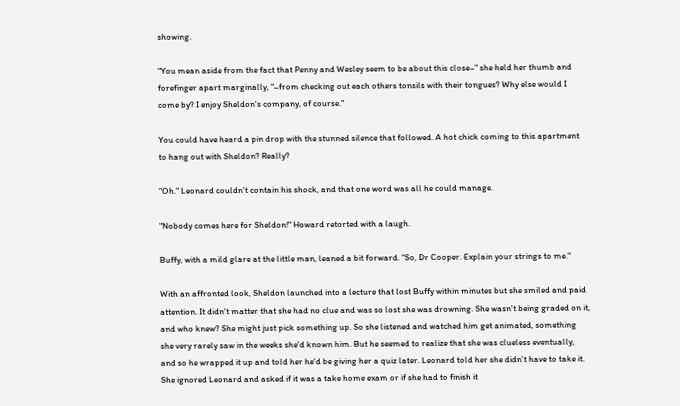showing.

"You mean aside from the fact that Penny and Wesley seem to be about this close–" she held her thumb and forefinger apart marginally, "–from checking out each others tonsils with their tongues? Why else would I come by? I enjoy Sheldon's company, of course."

You could have heard a pin drop with the stunned silence that followed. A hot chick coming to this apartment to hang out with Sheldon? Really?

"Oh." Leonard couldn't contain his shock, and that one word was all he could manage.

"Nobody comes here for Sheldon!" Howard retorted with a laugh.

Buffy, with a mild glare at the little man, leaned a bit forward. "So, Dr Cooper. Explain your strings to me."

With an affronted look, Sheldon launched into a lecture that lost Buffy within minutes but she smiled and paid attention. It didn't matter that she had no clue and was so lost she was drowning. She wasn't being graded on it, and who knew? She might just pick something up. So she listened and watched him get animated, something she very rarely saw in the weeks she'd known him. But he seemed to realize that she was clueless eventually, and so he wrapped it up and told her he'd be giving her a quiz later. Leonard told her she didn't have to take it. She ignored Leonard and asked if it was a take home exam or if she had to finish it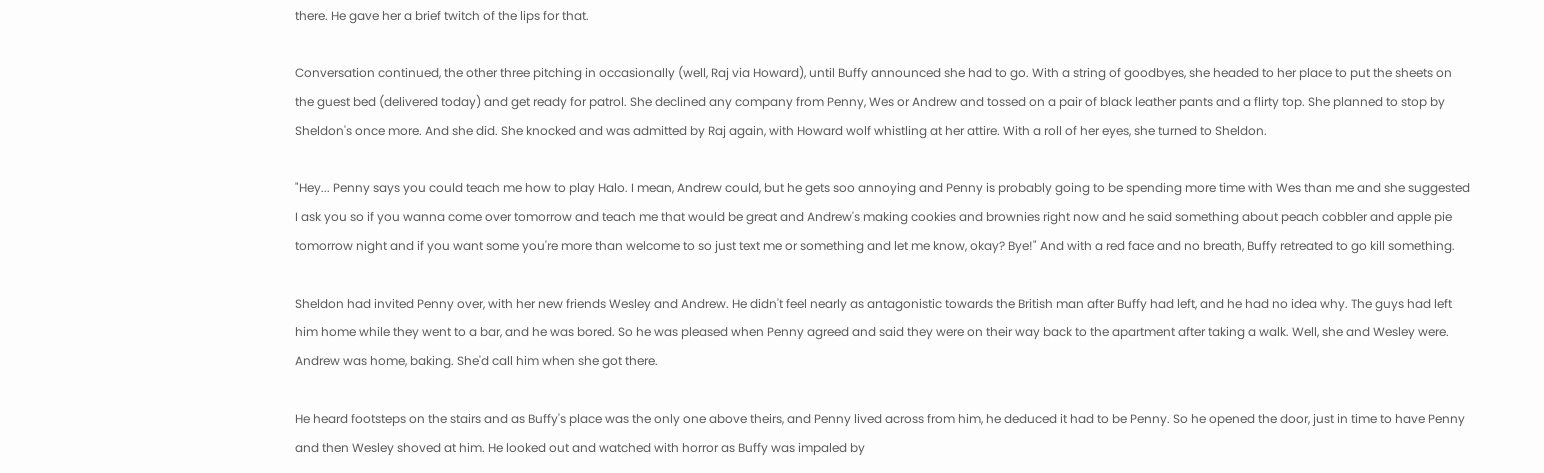there. He gave her a brief twitch of the lips for that.

Conversation continued, the other three pitching in occasionally (well, Raj via Howard), until Buffy announced she had to go. With a string of goodbyes, she headed to her place to put the sheets on the guest bed (delivered today) and get ready for patrol. She declined any company from Penny, Wes or Andrew and tossed on a pair of black leather pants and a flirty top. She planned to stop by Sheldon's once more. And she did. She knocked and was admitted by Raj again, with Howard wolf whistling at her attire. With a roll of her eyes, she turned to Sheldon.

"Hey... Penny says you could teach me how to play Halo. I mean, Andrew could, but he gets soo annoying and Penny is probably going to be spending more time with Wes than me and she suggested I ask you so if you wanna come over tomorrow and teach me that would be great and Andrew's making cookies and brownies right now and he said something about peach cobbler and apple pie tomorrow night and if you want some you're more than welcome to so just text me or something and let me know, okay? Bye!" And with a red face and no breath, Buffy retreated to go kill something.

Sheldon had invited Penny over, with her new friends Wesley and Andrew. He didn't feel nearly as antagonistic towards the British man after Buffy had left, and he had no idea why. The guys had left him home while they went to a bar, and he was bored. So he was pleased when Penny agreed and said they were on their way back to the apartment after taking a walk. Well, she and Wesley were. Andrew was home, baking. She'd call him when she got there.

He heard footsteps on the stairs and as Buffy's place was the only one above theirs, and Penny lived across from him, he deduced it had to be Penny. So he opened the door, just in time to have Penny and then Wesley shoved at him. He looked out and watched with horror as Buffy was impaled by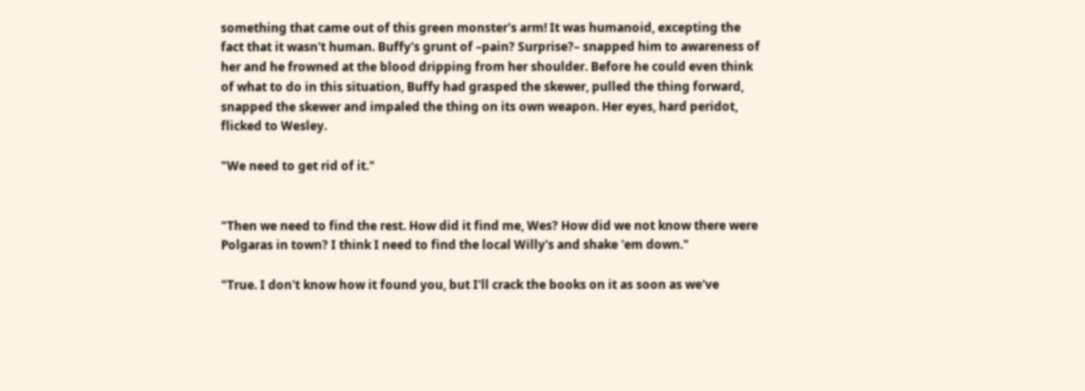something that came out of this green monster's arm! It was humanoid, excepting the fact that it wasn't human. Buffy's grunt of –pain? Surprise?– snapped him to awareness of her and he frowned at the blood dripping from her shoulder. Before he could even think of what to do in this situation, Buffy had grasped the skewer, pulled the thing forward, snapped the skewer and impaled the thing on its own weapon. Her eyes, hard peridot, flicked to Wesley.

"We need to get rid of it."


"Then we need to find the rest. How did it find me, Wes? How did we not know there were Polgaras in town? I think I need to find the local Willy's and shake 'em down."

"True. I don't know how it found you, but I'll crack the books on it as soon as we've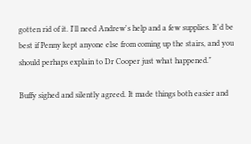gotten rid of it. I'll need Andrew's help and a few supplies. It'd be best if Penny kept anyone else from coming up the stairs, and you should perhaps explain to Dr Cooper just what happened."

Buffy sighed and silently agreed. It made things both easier and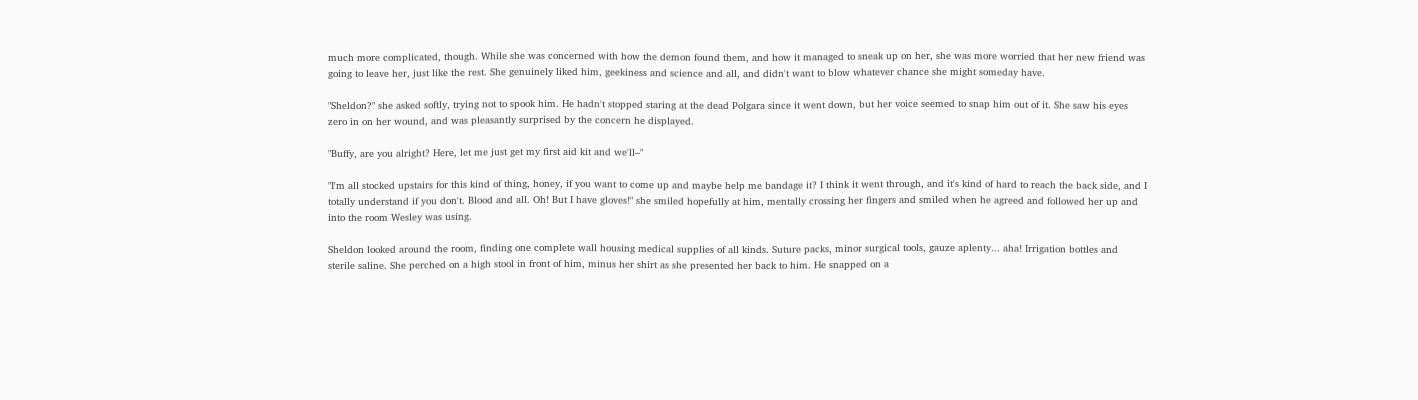much more complicated, though. While she was concerned with how the demon found them, and how it managed to sneak up on her, she was more worried that her new friend was going to leave her, just like the rest. She genuinely liked him, geekiness and science and all, and didn't want to blow whatever chance she might someday have.

"Sheldon?" she asked softly, trying not to spook him. He hadn't stopped staring at the dead Polgara since it went down, but her voice seemed to snap him out of it. She saw his eyes zero in on her wound, and was pleasantly surprised by the concern he displayed.

"Buffy, are you alright? Here, let me just get my first aid kit and we'll–"

"I'm all stocked upstairs for this kind of thing, honey, if you want to come up and maybe help me bandage it? I think it went through, and it's kind of hard to reach the back side, and I totally understand if you don't. Blood and all. Oh! But I have gloves!" she smiled hopefully at him, mentally crossing her fingers and smiled when he agreed and followed her up and into the room Wesley was using.

Sheldon looked around the room, finding one complete wall housing medical supplies of all kinds. Suture packs, minor surgical tools, gauze aplenty... aha! Irrigation bottles and sterile saline. She perched on a high stool in front of him, minus her shirt as she presented her back to him. He snapped on a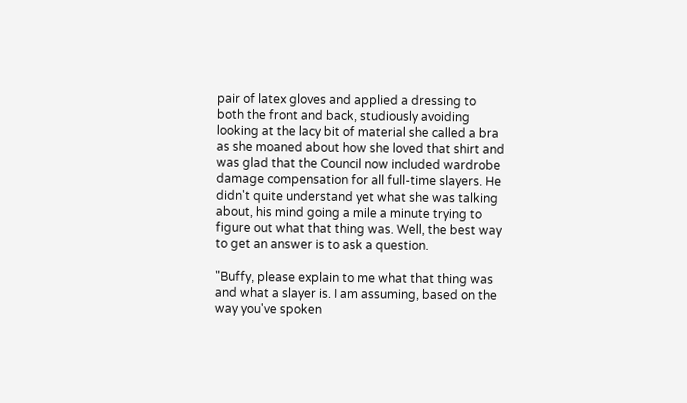pair of latex gloves and applied a dressing to both the front and back, studiously avoiding looking at the lacy bit of material she called a bra as she moaned about how she loved that shirt and was glad that the Council now included wardrobe damage compensation for all full-time slayers. He didn't quite understand yet what she was talking about, his mind going a mile a minute trying to figure out what that thing was. Well, the best way to get an answer is to ask a question.

"Buffy, please explain to me what that thing was and what a slayer is. I am assuming, based on the way you've spoken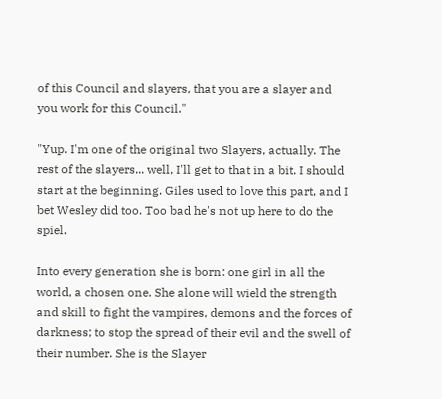of this Council and slayers, that you are a slayer and you work for this Council."

"Yup. I'm one of the original two Slayers, actually. The rest of the slayers... well, I'll get to that in a bit. I should start at the beginning. Giles used to love this part, and I bet Wesley did too. Too bad he's not up here to do the spiel.

Into every generation she is born: one girl in all the world, a chosen one. She alone will wield the strength and skill to fight the vampires, demons and the forces of darkness; to stop the spread of their evil and the swell of their number. She is the Slayer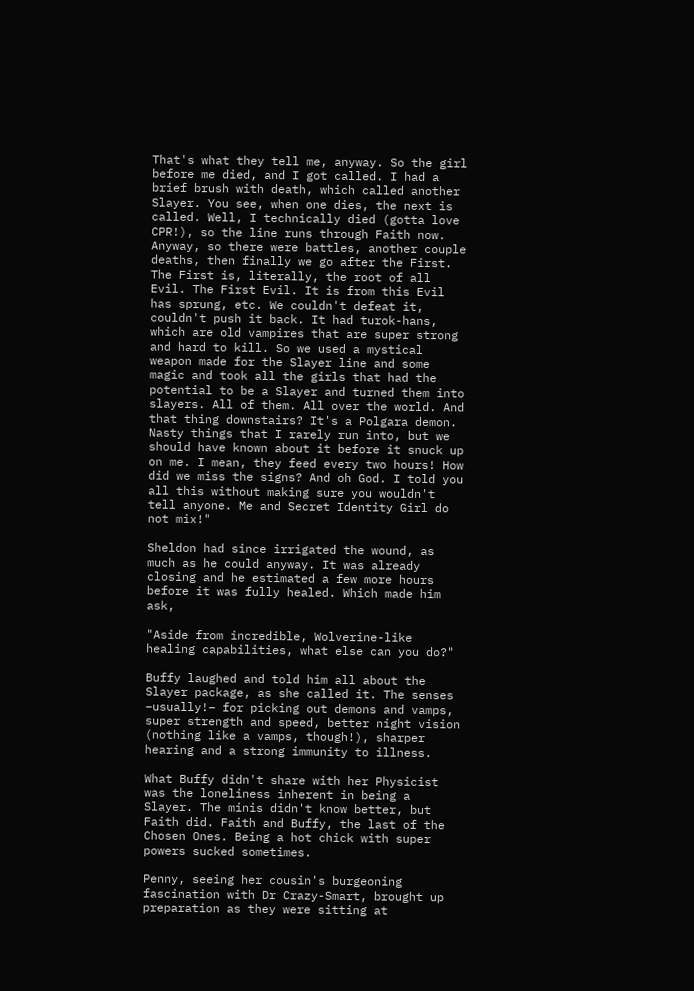That's what they tell me, anyway. So the girl before me died, and I got called. I had a brief brush with death, which called another Slayer. You see, when one dies, the next is called. Well, I technically died (gotta love CPR!), so the line runs through Faith now. Anyway, so there were battles, another couple deaths, then finally we go after the First. The First is, literally, the root of all Evil. The First Evil. It is from this Evil has sprung, etc. We couldn't defeat it, couldn't push it back. It had turok-hans, which are old vampires that are super strong and hard to kill. So we used a mystical weapon made for the Slayer line and some magic and took all the girls that had the potential to be a Slayer and turned them into slayers. All of them. All over the world. And that thing downstairs? It's a Polgara demon. Nasty things that I rarely run into, but we should have known about it before it snuck up on me. I mean, they feed every two hours! How did we miss the signs? And oh God. I told you all this without making sure you wouldn't tell anyone. Me and Secret Identity Girl do not mix!"

Sheldon had since irrigated the wound, as much as he could anyway. It was already closing and he estimated a few more hours before it was fully healed. Which made him ask,

"Aside from incredible, Wolverine-like healing capabilities, what else can you do?"

Buffy laughed and told him all about the Slayer package, as she called it. The senses –usually!– for picking out demons and vamps, super strength and speed, better night vision (nothing like a vamps, though!), sharper hearing and a strong immunity to illness.

What Buffy didn't share with her Physicist was the loneliness inherent in being a Slayer. The minis didn't know better, but Faith did. Faith and Buffy, the last of the Chosen Ones. Being a hot chick with super powers sucked sometimes.

Penny, seeing her cousin's burgeoning fascination with Dr Crazy-Smart, brought up preparation as they were sitting at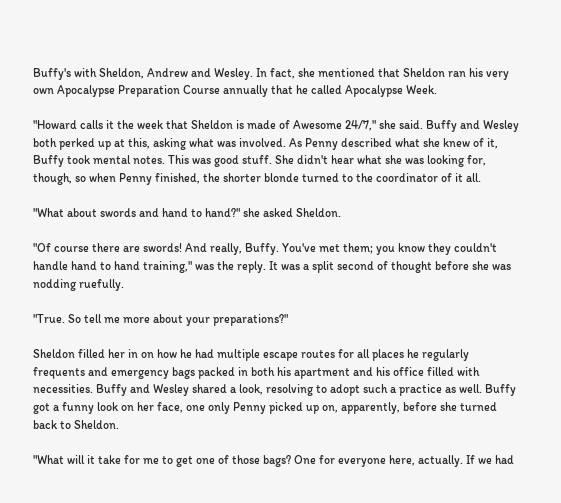Buffy's with Sheldon, Andrew and Wesley. In fact, she mentioned that Sheldon ran his very own Apocalypse Preparation Course annually that he called Apocalypse Week.

"Howard calls it the week that Sheldon is made of Awesome 24/7," she said. Buffy and Wesley both perked up at this, asking what was involved. As Penny described what she knew of it, Buffy took mental notes. This was good stuff. She didn't hear what she was looking for, though, so when Penny finished, the shorter blonde turned to the coordinator of it all.

"What about swords and hand to hand?" she asked Sheldon.

"Of course there are swords! And really, Buffy. You've met them; you know they couldn't handle hand to hand training," was the reply. It was a split second of thought before she was nodding ruefully.

"True. So tell me more about your preparations?"

Sheldon filled her in on how he had multiple escape routes for all places he regularly frequents and emergency bags packed in both his apartment and his office filled with necessities. Buffy and Wesley shared a look, resolving to adopt such a practice as well. Buffy got a funny look on her face, one only Penny picked up on, apparently, before she turned back to Sheldon.

"What will it take for me to get one of those bags? One for everyone here, actually. If we had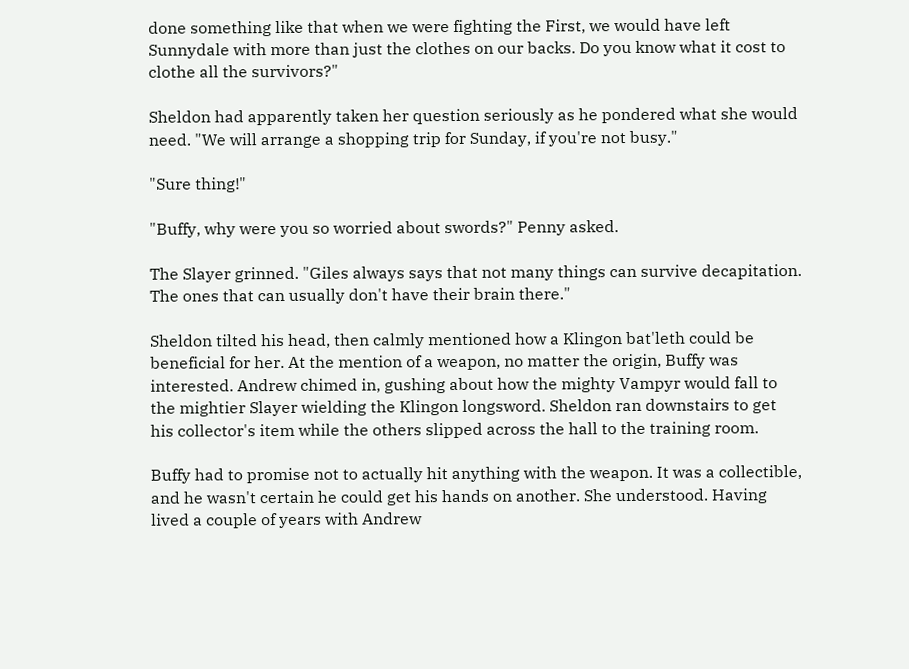done something like that when we were fighting the First, we would have left Sunnydale with more than just the clothes on our backs. Do you know what it cost to clothe all the survivors?"

Sheldon had apparently taken her question seriously as he pondered what she would need. "We will arrange a shopping trip for Sunday, if you're not busy."

"Sure thing!"

"Buffy, why were you so worried about swords?" Penny asked.

The Slayer grinned. "Giles always says that not many things can survive decapitation. The ones that can usually don't have their brain there."

Sheldon tilted his head, then calmly mentioned how a Klingon bat'leth could be beneficial for her. At the mention of a weapon, no matter the origin, Buffy was interested. Andrew chimed in, gushing about how the mighty Vampyr would fall to the mightier Slayer wielding the Klingon longsword. Sheldon ran downstairs to get his collector's item while the others slipped across the hall to the training room.

Buffy had to promise not to actually hit anything with the weapon. It was a collectible, and he wasn't certain he could get his hands on another. She understood. Having lived a couple of years with Andrew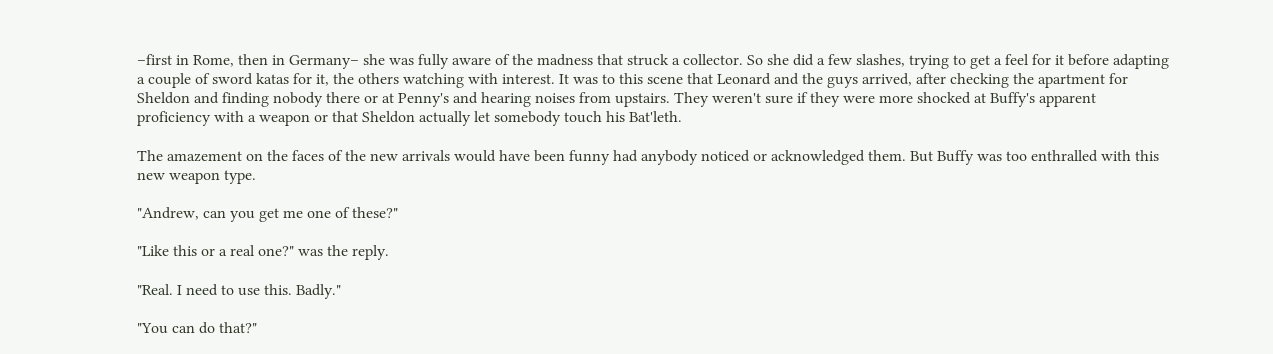–first in Rome, then in Germany– she was fully aware of the madness that struck a collector. So she did a few slashes, trying to get a feel for it before adapting a couple of sword katas for it, the others watching with interest. It was to this scene that Leonard and the guys arrived, after checking the apartment for Sheldon and finding nobody there or at Penny's and hearing noises from upstairs. They weren't sure if they were more shocked at Buffy's apparent proficiency with a weapon or that Sheldon actually let somebody touch his Bat'leth.

The amazement on the faces of the new arrivals would have been funny had anybody noticed or acknowledged them. But Buffy was too enthralled with this new weapon type.

"Andrew, can you get me one of these?"

"Like this or a real one?" was the reply.

"Real. I need to use this. Badly."

"You can do that?"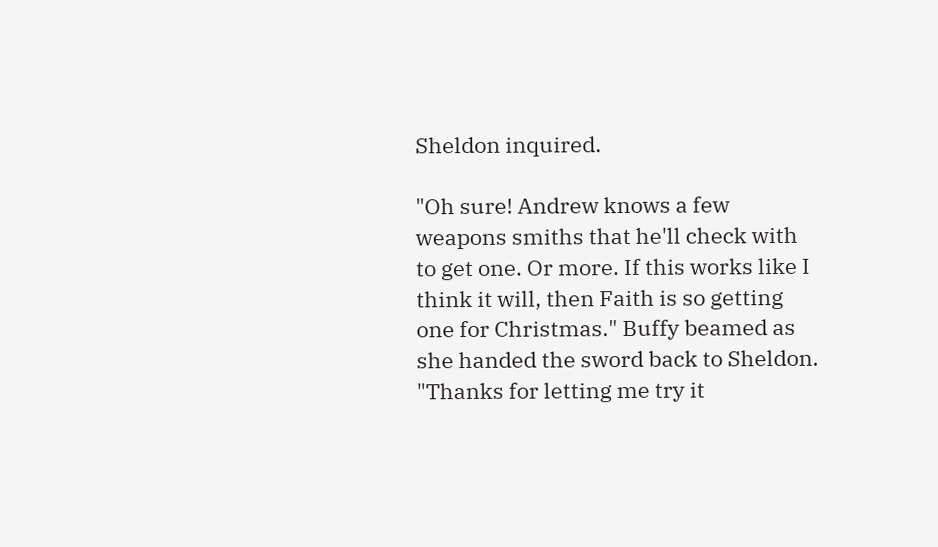Sheldon inquired.

"Oh sure! Andrew knows a few weapons smiths that he'll check with to get one. Or more. If this works like I think it will, then Faith is so getting one for Christmas." Buffy beamed as she handed the sword back to Sheldon. "Thanks for letting me try it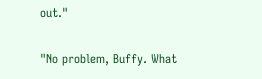out."

"No problem, Buffy. What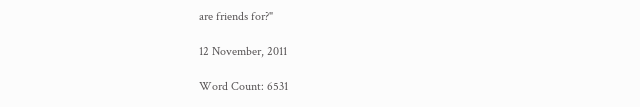are friends for?"

12 November, 2011

Word Count: 6531